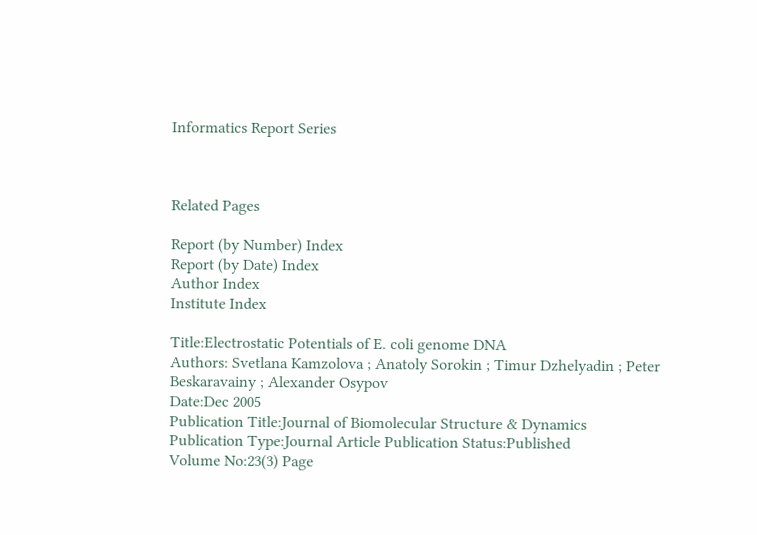Informatics Report Series



Related Pages

Report (by Number) Index
Report (by Date) Index
Author Index
Institute Index

Title:Electrostatic Potentials of E. coli genome DNA
Authors: Svetlana Kamzolova ; Anatoly Sorokin ; Timur Dzhelyadin ; Peter Beskaravainy ; Alexander Osypov
Date:Dec 2005
Publication Title:Journal of Biomolecular Structure & Dynamics
Publication Type:Journal Article Publication Status:Published
Volume No:23(3) Page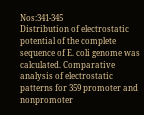Nos:341-345
Distribution of electrostatic potential of the complete sequence of E. coli genome was calculated. Comparative analysis of electrostatic patterns for 359 promoter and nonpromoter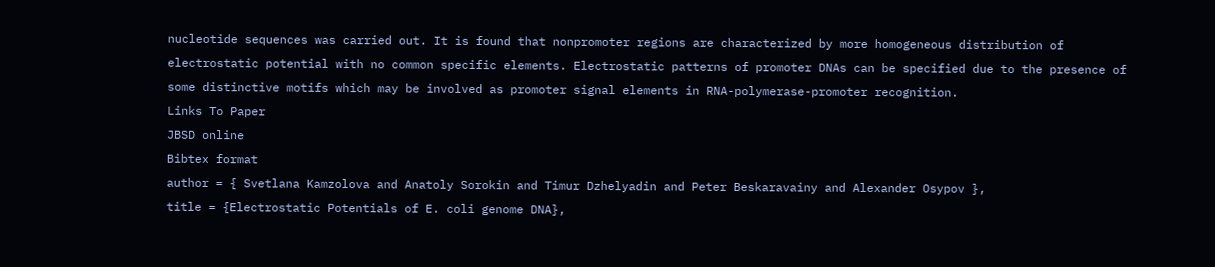nucleotide sequences was carried out. It is found that nonpromoter regions are characterized by more homogeneous distribution of electrostatic potential with no common specific elements. Electrostatic patterns of promoter DNAs can be specified due to the presence of some distinctive motifs which may be involved as promoter signal elements in RNA-polymerase-promoter recognition.
Links To Paper
JBSD online
Bibtex format
author = { Svetlana Kamzolova and Anatoly Sorokin and Timur Dzhelyadin and Peter Beskaravainy and Alexander Osypov },
title = {Electrostatic Potentials of E. coli genome DNA},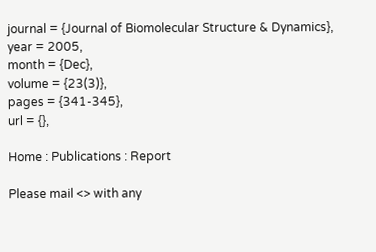journal = {Journal of Biomolecular Structure & Dynamics},
year = 2005,
month = {Dec},
volume = {23(3)},
pages = {341-345},
url = {},

Home : Publications : Report

Please mail <> with any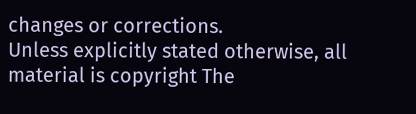changes or corrections.
Unless explicitly stated otherwise, all material is copyright The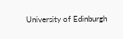University of Edinburgh